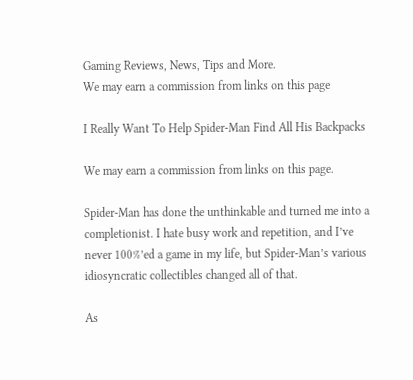Gaming Reviews, News, Tips and More.
We may earn a commission from links on this page

I Really Want To Help Spider-Man Find All His Backpacks

We may earn a commission from links on this page.

Spider-Man has done the unthinkable and turned me into a completionist. I hate busy work and repetition, and I’ve never 100%’ed a game in my life, but Spider-Man’s various idiosyncratic collectibles changed all of that.

As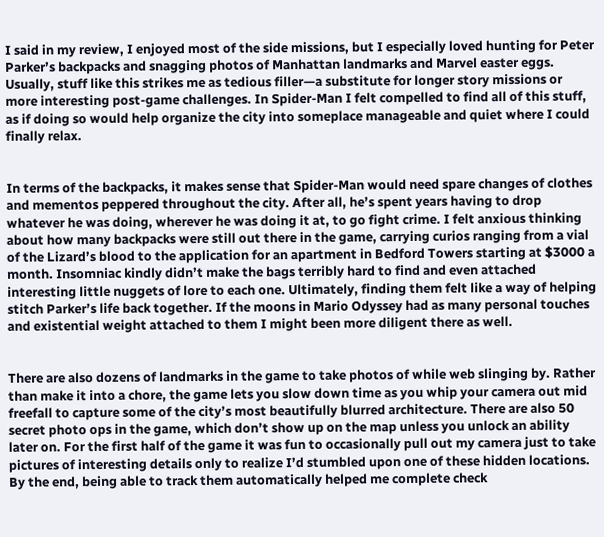I said in my review, I enjoyed most of the side missions, but I especially loved hunting for Peter Parker’s backpacks and snagging photos of Manhattan landmarks and Marvel easter eggs. Usually, stuff like this strikes me as tedious filler—a substitute for longer story missions or more interesting post-game challenges. In Spider-Man I felt compelled to find all of this stuff, as if doing so would help organize the city into someplace manageable and quiet where I could finally relax.


In terms of the backpacks, it makes sense that Spider-Man would need spare changes of clothes and mementos peppered throughout the city. After all, he’s spent years having to drop whatever he was doing, wherever he was doing it at, to go fight crime. I felt anxious thinking about how many backpacks were still out there in the game, carrying curios ranging from a vial of the Lizard’s blood to the application for an apartment in Bedford Towers starting at $3000 a month. Insomniac kindly didn’t make the bags terribly hard to find and even attached interesting little nuggets of lore to each one. Ultimately, finding them felt like a way of helping stitch Parker’s life back together. If the moons in Mario Odyssey had as many personal touches and existential weight attached to them I might been more diligent there as well.


There are also dozens of landmarks in the game to take photos of while web slinging by. Rather than make it into a chore, the game lets you slow down time as you whip your camera out mid freefall to capture some of the city’s most beautifully blurred architecture. There are also 50 secret photo ops in the game, which don’t show up on the map unless you unlock an ability later on. For the first half of the game it was fun to occasionally pull out my camera just to take pictures of interesting details only to realize I’d stumbled upon one of these hidden locations. By the end, being able to track them automatically helped me complete check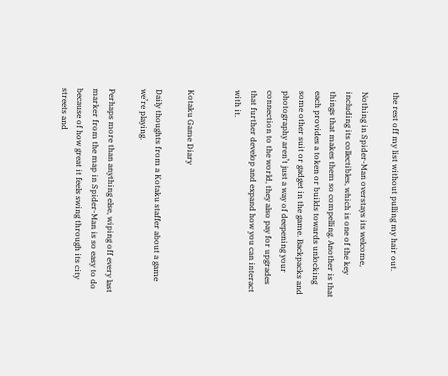the rest off my list without pulling my hair out.

Nothing in Spider-Man overstays its welcome, including its collectibles, which is one of the key things that makes them so compelling. Another is that each provides a token or builds towards unlocking some other suit or gadget in the game. Backpacks and photography aren’t just a way of deepening your connection to the world, they also pay for upgrades that further develop and expand how you can interact with it.


Kotaku Game Diary

Daily thoughts from a Kotaku staffer about a game we’re playing.

Perhaps more than anything else, wiping off every last marker from the map in Spider-Man is so easy to do because of how great it feels swing through its city streets and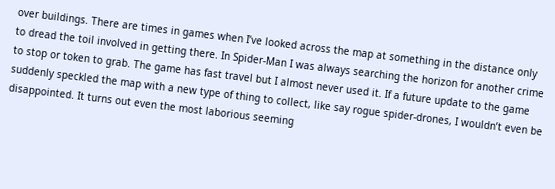over buildings. There are times in games when I’ve looked across the map at something in the distance only to dread the toil involved in getting there. In Spider-Man I was always searching the horizon for another crime to stop or token to grab. The game has fast travel but I almost never used it. If a future update to the game suddenly speckled the map with a new type of thing to collect, like say rogue spider-drones, I wouldn’t even be disappointed. It turns out even the most laborious seeming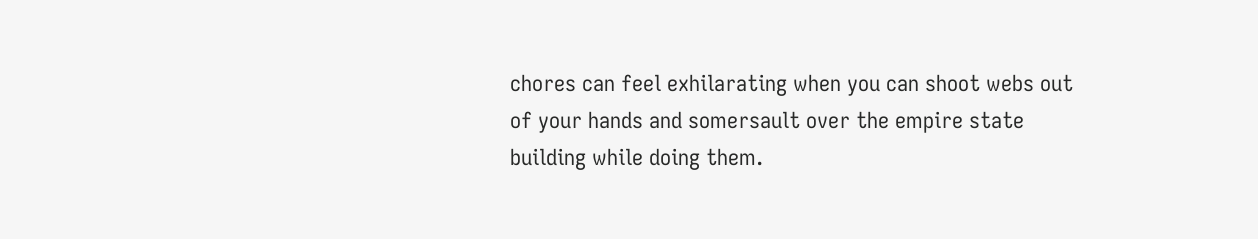chores can feel exhilarating when you can shoot webs out of your hands and somersault over the empire state building while doing them.